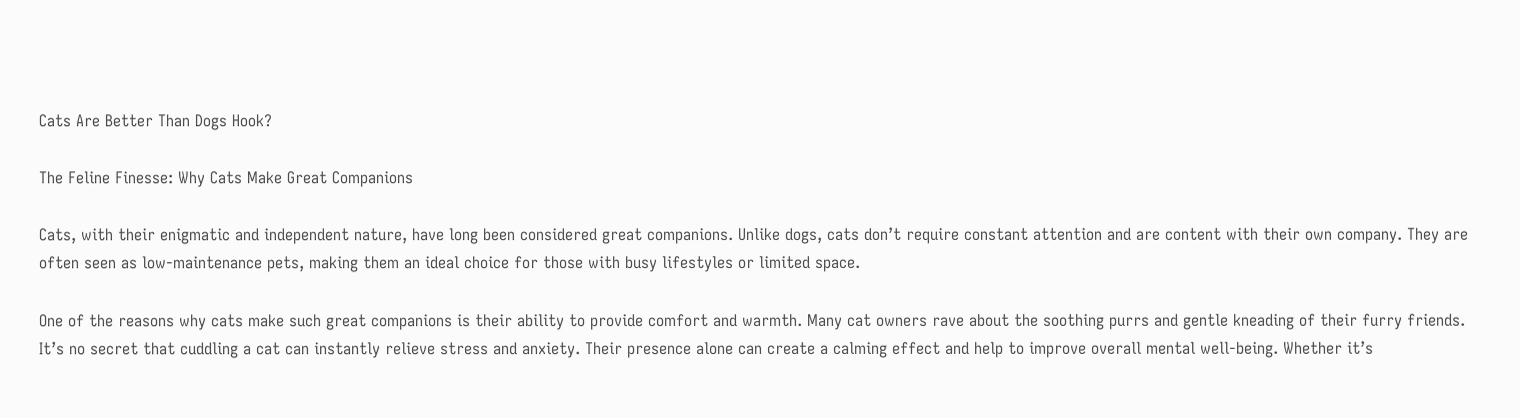Cats Are Better Than Dogs Hook?

The Feline Finesse: Why Cats Make Great Companions

Cats, with their enigmatic and independent nature, have long been considered great companions. Unlike dogs, cats don’t require constant attention and are content with their own company. They are often seen as low-maintenance pets, making them an ideal choice for those with busy lifestyles or limited space.

One of the reasons why cats make such great companions is their ability to provide comfort and warmth. Many cat owners rave about the soothing purrs and gentle kneading of their furry friends. It’s no secret that cuddling a cat can instantly relieve stress and anxiety. Their presence alone can create a calming effect and help to improve overall mental well-being. Whether it’s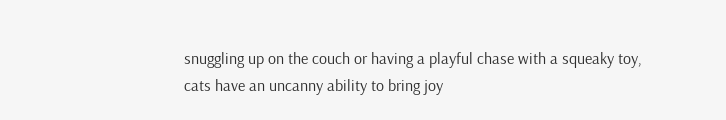snuggling up on the couch or having a playful chase with a squeaky toy, cats have an uncanny ability to bring joy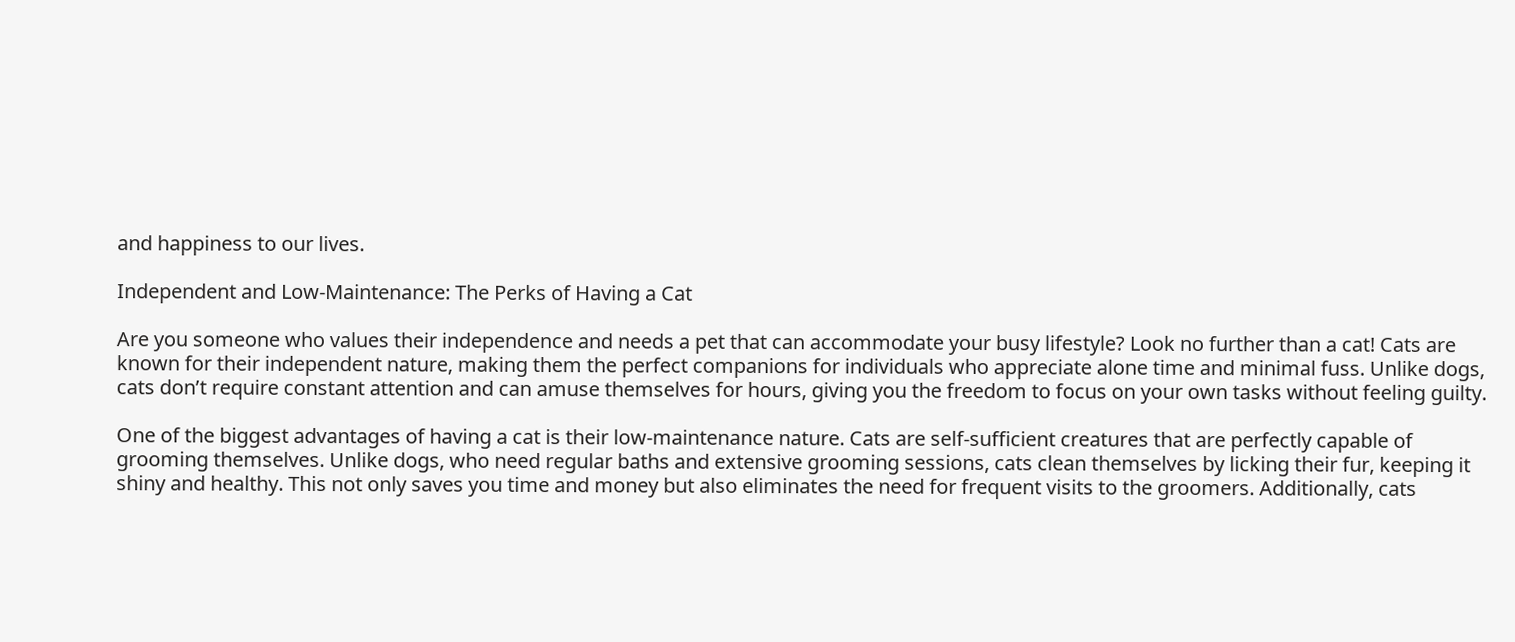and happiness to our lives.

Independent and Low-Maintenance: The Perks of Having a Cat

Are you someone who values their independence and needs a pet that can accommodate your busy lifestyle? Look no further than a cat! Cats are known for their independent nature, making them the perfect companions for individuals who appreciate alone time and minimal fuss. Unlike dogs, cats don’t require constant attention and can amuse themselves for hours, giving you the freedom to focus on your own tasks without feeling guilty.

One of the biggest advantages of having a cat is their low-maintenance nature. Cats are self-sufficient creatures that are perfectly capable of grooming themselves. Unlike dogs, who need regular baths and extensive grooming sessions, cats clean themselves by licking their fur, keeping it shiny and healthy. This not only saves you time and money but also eliminates the need for frequent visits to the groomers. Additionally, cats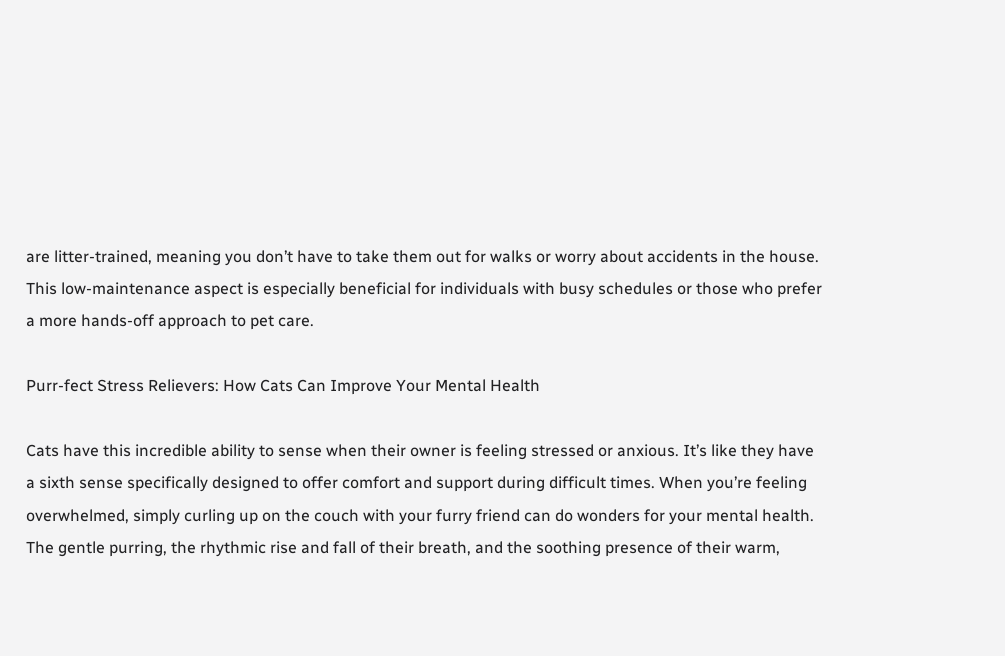are litter-trained, meaning you don’t have to take them out for walks or worry about accidents in the house. This low-maintenance aspect is especially beneficial for individuals with busy schedules or those who prefer a more hands-off approach to pet care.

Purr-fect Stress Relievers: How Cats Can Improve Your Mental Health

Cats have this incredible ability to sense when their owner is feeling stressed or anxious. It’s like they have a sixth sense specifically designed to offer comfort and support during difficult times. When you’re feeling overwhelmed, simply curling up on the couch with your furry friend can do wonders for your mental health. The gentle purring, the rhythmic rise and fall of their breath, and the soothing presence of their warm,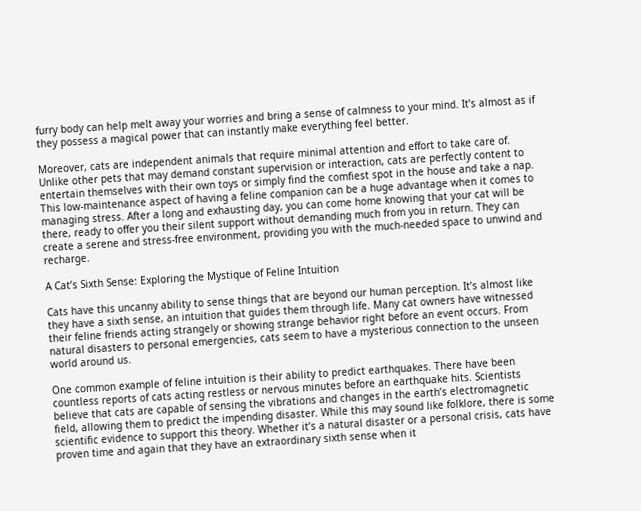furry body can help melt away your worries and bring a sense of calmness to your mind. It’s almost as if they possess a magical power that can instantly make everything feel better.

Moreover, cats are independent animals that require minimal attention and effort to take care of. Unlike other pets that may demand constant supervision or interaction, cats are perfectly content to entertain themselves with their own toys or simply find the comfiest spot in the house and take a nap. This low-maintenance aspect of having a feline companion can be a huge advantage when it comes to managing stress. After a long and exhausting day, you can come home knowing that your cat will be there, ready to offer you their silent support without demanding much from you in return. They can create a serene and stress-free environment, providing you with the much-needed space to unwind and recharge.

A Cat’s Sixth Sense: Exploring the Mystique of Feline Intuition

Cats have this uncanny ability to sense things that are beyond our human perception. It’s almost like they have a sixth sense, an intuition that guides them through life. Many cat owners have witnessed their feline friends acting strangely or showing strange behavior right before an event occurs. From natural disasters to personal emergencies, cats seem to have a mysterious connection to the unseen world around us.

One common example of feline intuition is their ability to predict earthquakes. There have been countless reports of cats acting restless or nervous minutes before an earthquake hits. Scientists believe that cats are capable of sensing the vibrations and changes in the earth’s electromagnetic field, allowing them to predict the impending disaster. While this may sound like folklore, there is some scientific evidence to support this theory. Whether it’s a natural disaster or a personal crisis, cats have proven time and again that they have an extraordinary sixth sense when it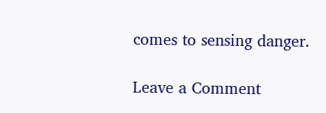comes to sensing danger.

Leave a Comment